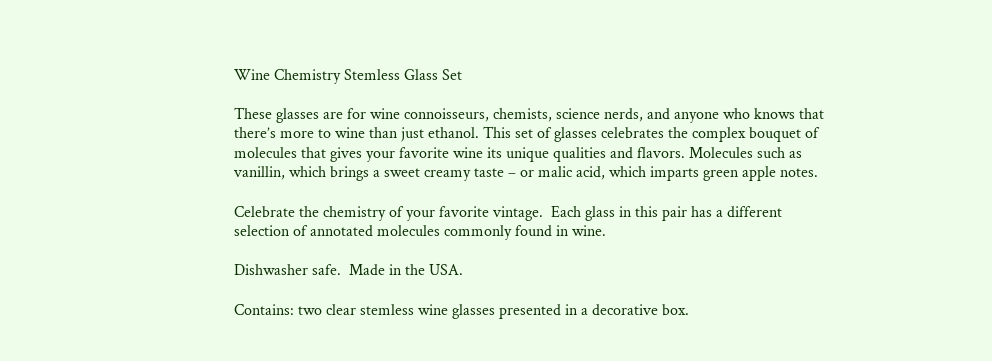Wine Chemistry Stemless Glass Set

These glasses are for wine connoisseurs, chemists, science nerds, and anyone who knows that there’s more to wine than just ethanol. This set of glasses celebrates the complex bouquet of molecules that gives your favorite wine its unique qualities and flavors. Molecules such as vanillin, which brings a sweet creamy taste – or malic acid, which imparts green apple notes.

Celebrate the chemistry of your favorite vintage.  Each glass in this pair has a different selection of annotated molecules commonly found in wine.

Dishwasher safe.  Made in the USA.

Contains: two clear stemless wine glasses presented in a decorative box.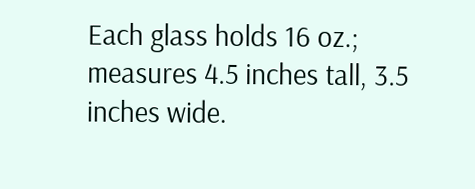Each glass holds 16 oz.; measures 4.5 inches tall, 3.5 inches wide.